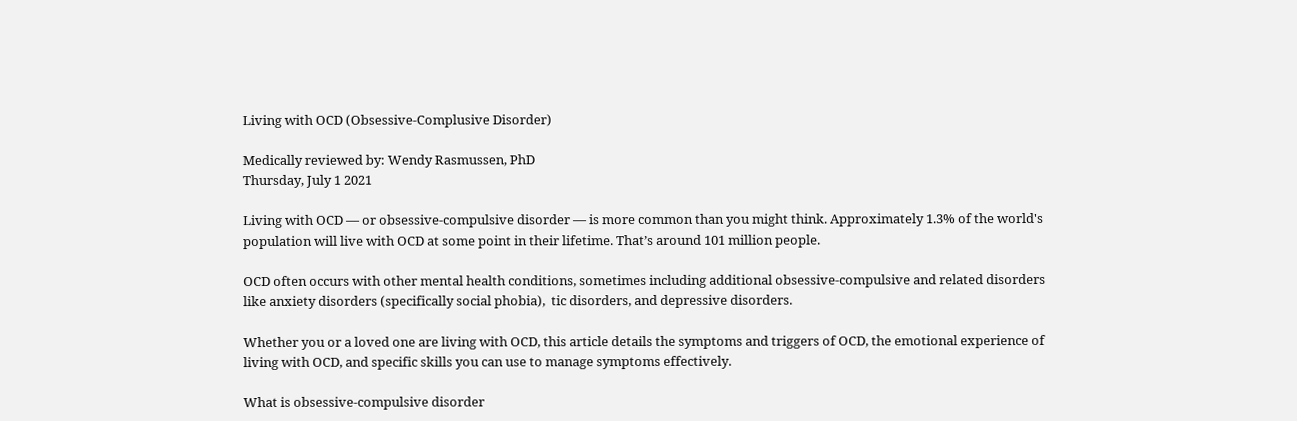Living with OCD (Obsessive-Complusive Disorder)

Medically reviewed by: Wendy Rasmussen, PhD
Thursday, July 1 2021

Living with OCD — or obsessive-compulsive disorder — is more common than you might think. Approximately 1.3% of the world's population will live with OCD at some point in their lifetime. That’s around 101 million people.

OCD often occurs with other mental health conditions, sometimes including additional obsessive-compulsive and related disorders like anxiety disorders (specifically social phobia),  tic disorders, and depressive disorders.

Whether you or a loved one are living with OCD, this article details the symptoms and triggers of OCD, the emotional experience of living with OCD, and specific skills you can use to manage symptoms effectively.

What is obsessive-compulsive disorder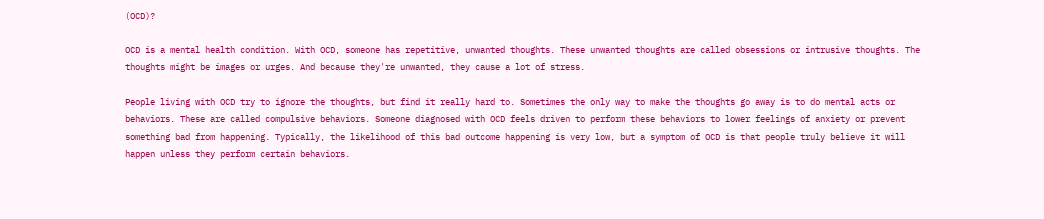(OCD)?

OCD is a mental health condition. With OCD, someone has repetitive, unwanted thoughts. These unwanted thoughts are called obsessions or intrusive thoughts. The thoughts might be images or urges. And because they're unwanted, they cause a lot of stress.

People living with OCD try to ignore the thoughts, but find it really hard to. Sometimes the only way to make the thoughts go away is to do mental acts or behaviors. These are called compulsive behaviors. Someone diagnosed with OCD feels driven to perform these behaviors to lower feelings of anxiety or prevent something bad from happening. Typically, the likelihood of this bad outcome happening is very low, but a symptom of OCD is that people truly believe it will happen unless they perform certain behaviors.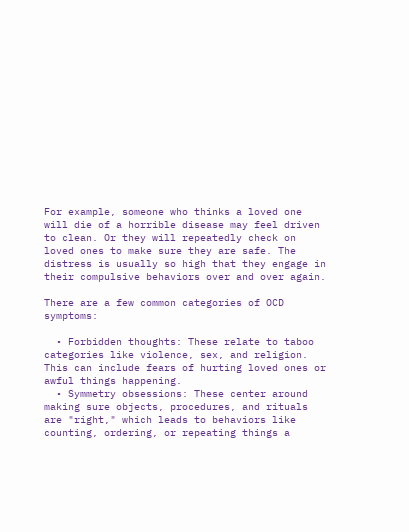For example, someone who thinks a loved one will die of a horrible disease may feel driven to clean. Or they will repeatedly check on loved ones to make sure they are safe. The distress is usually so high that they engage in their compulsive behaviors over and over again.

There are a few common categories of OCD symptoms:

  • Forbidden thoughts: These relate to taboo categories like violence, sex, and religion. This can include fears of hurting loved ones or awful things happening.
  • Symmetry obsessions: These center around making sure objects, procedures, and rituals are "right," which leads to behaviors like counting, ordering, or repeating things a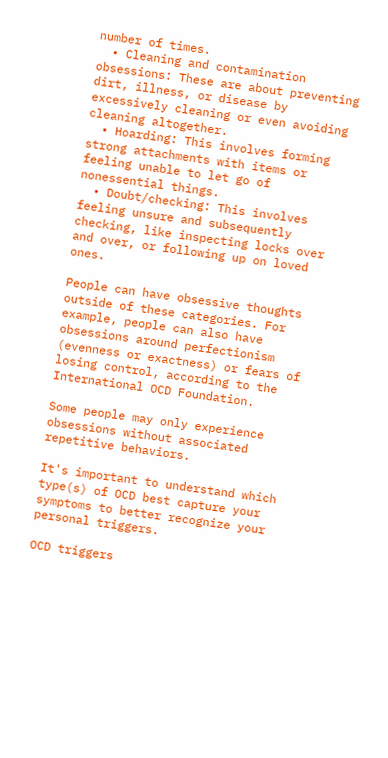number of times.
  • Cleaning and contamination obsessions: These are about preventing dirt, illness, or disease by excessively cleaning or even avoiding cleaning altogether.
  • Hoarding: This involves forming strong attachments with items or feeling unable to let go of nonessential things.
  • Doubt/checking: This involves feeling unsure and subsequently checking, like inspecting locks over and over, or following up on loved ones.

People can have obsessive thoughts outside of these categories. For example, people can also have obsessions around perfectionism (evenness or exactness) or fears of losing control, according to the International OCD Foundation.

Some people may only experience obsessions without associated repetitive behaviors.

It's important to understand which type(s) of OCD best capture your symptoms to better recognize your personal triggers.

OCD triggers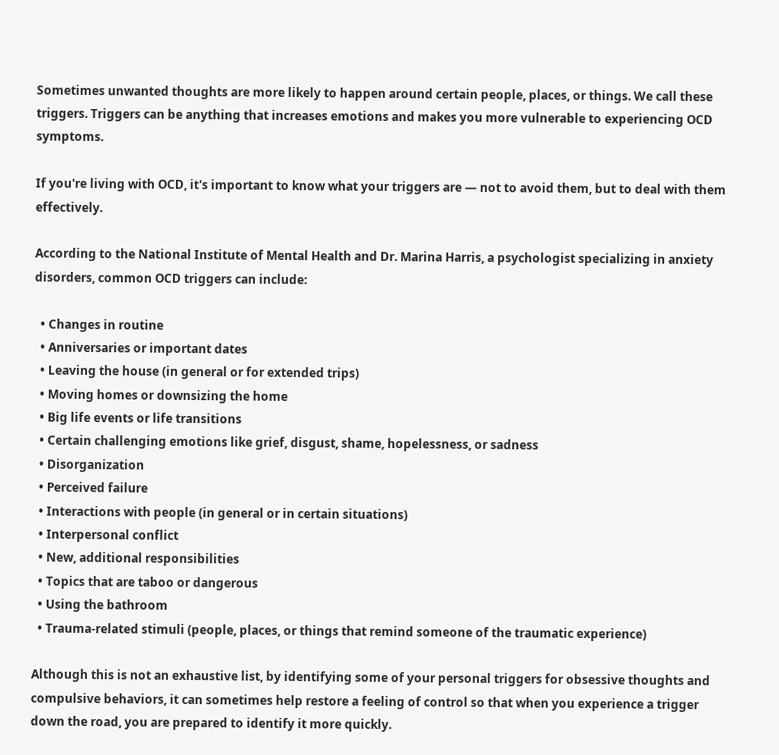Sometimes unwanted thoughts are more likely to happen around certain people, places, or things. We call these triggers. Triggers can be anything that increases emotions and makes you more vulnerable to experiencing OCD symptoms.

If you're living with OCD, it's important to know what your triggers are — not to avoid them, but to deal with them effectively.

According to the National Institute of Mental Health and Dr. Marina Harris, a psychologist specializing in anxiety disorders, common OCD triggers can include:

  • Changes in routine
  • Anniversaries or important dates
  • Leaving the house (in general or for extended trips)
  • Moving homes or downsizing the home
  • Big life events or life transitions
  • Certain challenging emotions like grief, disgust, shame, hopelessness, or sadness
  • Disorganization
  • Perceived failure
  • Interactions with people (in general or in certain situations)
  • Interpersonal conflict
  • New, additional responsibilities
  • Topics that are taboo or dangerous
  • Using the bathroom
  • Trauma-related stimuli (people, places, or things that remind someone of the traumatic experience)

Although this is not an exhaustive list, by identifying some of your personal triggers for obsessive thoughts and compulsive behaviors, it can sometimes help restore a feeling of control so that when you experience a trigger down the road, you are prepared to identify it more quickly.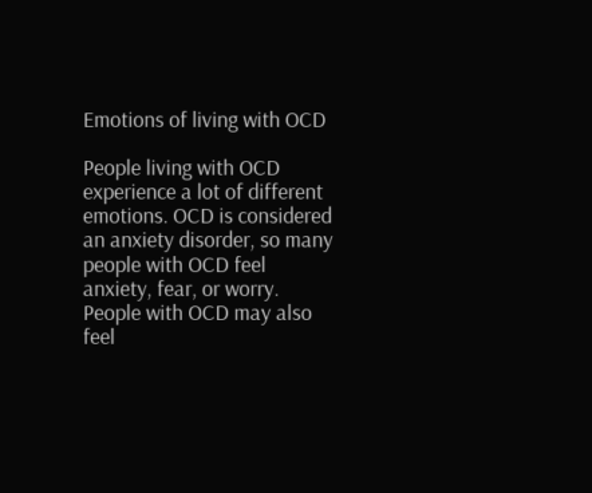Emotions of living with OCD

People living with OCD experience a lot of different emotions. OCD is considered an anxiety disorder, so many people with OCD feel anxiety, fear, or worry. People with OCD may also feel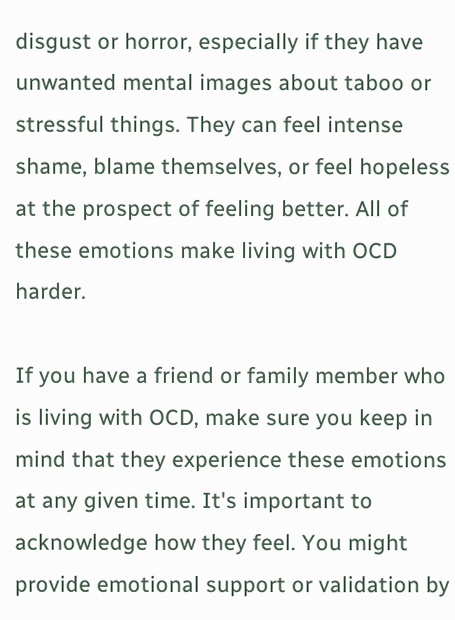disgust or horror, especially if they have unwanted mental images about taboo or stressful things. They can feel intense shame, blame themselves, or feel hopeless at the prospect of feeling better. All of these emotions make living with OCD harder.

If you have a friend or family member who is living with OCD, make sure you keep in mind that they experience these emotions at any given time. It's important to acknowledge how they feel. You might provide emotional support or validation by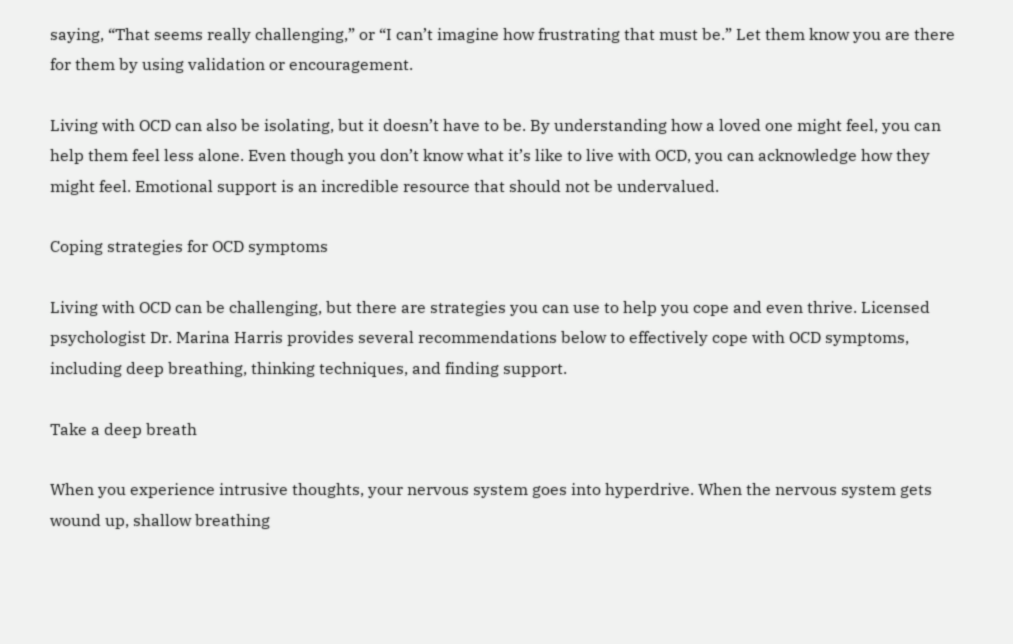saying, “That seems really challenging,” or “I can’t imagine how frustrating that must be.” Let them know you are there for them by using validation or encouragement.

Living with OCD can also be isolating, but it doesn’t have to be. By understanding how a loved one might feel, you can help them feel less alone. Even though you don’t know what it’s like to live with OCD, you can acknowledge how they might feel. Emotional support is an incredible resource that should not be undervalued.

Coping strategies for OCD symptoms

Living with OCD can be challenging, but there are strategies you can use to help you cope and even thrive. Licensed psychologist Dr. Marina Harris provides several recommendations below to effectively cope with OCD symptoms, including deep breathing, thinking techniques, and finding support.

Take a deep breath

When you experience intrusive thoughts, your nervous system goes into hyperdrive. When the nervous system gets wound up, shallow breathing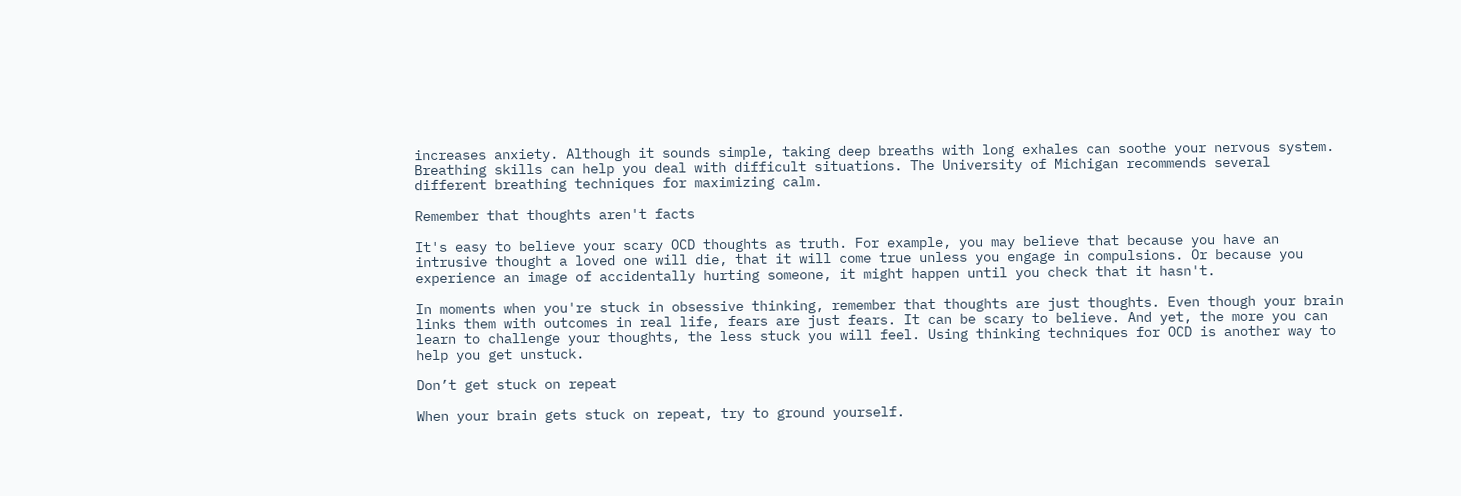increases anxiety. Although it sounds simple, taking deep breaths with long exhales can soothe your nervous system. Breathing skills can help you deal with difficult situations. The University of Michigan recommends several different breathing techniques for maximizing calm.

Remember that thoughts aren't facts

It's easy to believe your scary OCD thoughts as truth. For example, you may believe that because you have an intrusive thought a loved one will die, that it will come true unless you engage in compulsions. Or because you experience an image of accidentally hurting someone, it might happen until you check that it hasn't.

In moments when you're stuck in obsessive thinking, remember that thoughts are just thoughts. Even though your brain links them with outcomes in real life, fears are just fears. It can be scary to believe. And yet, the more you can learn to challenge your thoughts, the less stuck you will feel. Using thinking techniques for OCD is another way to help you get unstuck.

Don’t get stuck on repeat

When your brain gets stuck on repeat, try to ground yourself.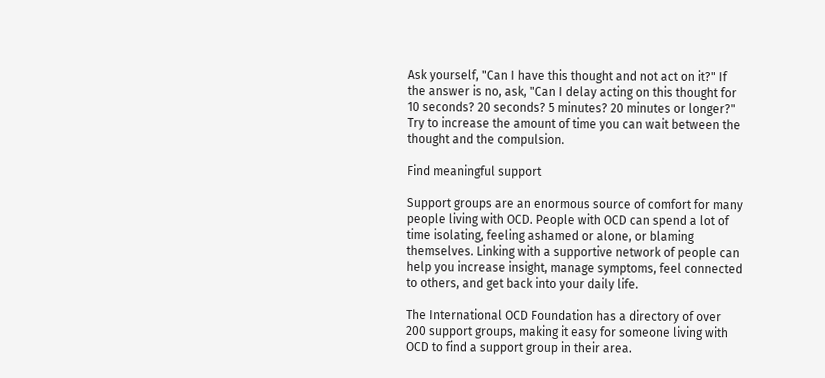Ask yourself, "Can I have this thought and not act on it?" If the answer is no, ask, "Can I delay acting on this thought for 10 seconds? 20 seconds? 5 minutes? 20 minutes or longer?" Try to increase the amount of time you can wait between the thought and the compulsion.

Find meaningful support

Support groups are an enormous source of comfort for many people living with OCD. People with OCD can spend a lot of time isolating, feeling ashamed or alone, or blaming themselves. Linking with a supportive network of people can help you increase insight, manage symptoms, feel connected to others, and get back into your daily life.

The International OCD Foundation has a directory of over 200 support groups, making it easy for someone living with OCD to find a support group in their area.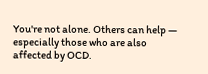You're not alone. Others can help — especially those who are also affected by OCD.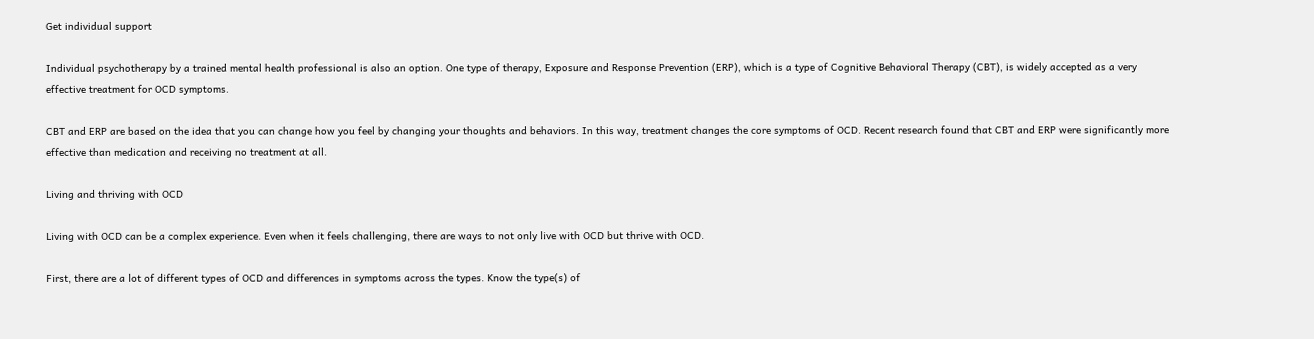Get individual support

Individual psychotherapy by a trained mental health professional is also an option. One type of therapy, Exposure and Response Prevention (ERP), which is a type of Cognitive Behavioral Therapy (CBT), is widely accepted as a very effective treatment for OCD symptoms.

CBT and ERP are based on the idea that you can change how you feel by changing your thoughts and behaviors. In this way, treatment changes the core symptoms of OCD. Recent research found that CBT and ERP were significantly more effective than medication and receiving no treatment at all.

Living and thriving with OCD

Living with OCD can be a complex experience. Even when it feels challenging, there are ways to not only live with OCD but thrive with OCD.

First, there are a lot of different types of OCD and differences in symptoms across the types. Know the type(s) of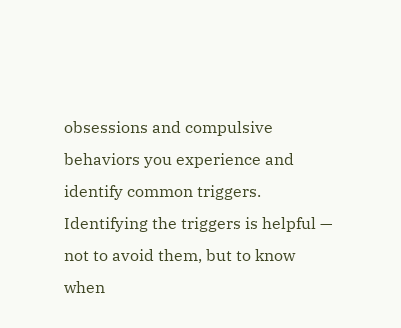obsessions and compulsive behaviors you experience and identify common triggers. Identifying the triggers is helpful — not to avoid them, but to know when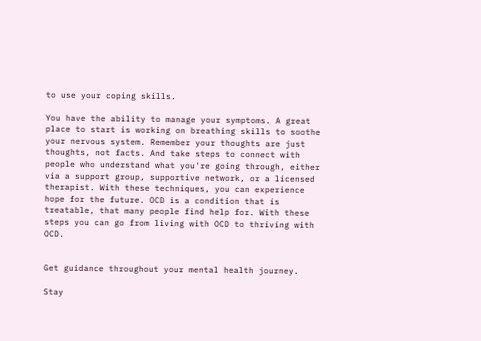to use your coping skills.

You have the ability to manage your symptoms. A great place to start is working on breathing skills to soothe your nervous system. Remember your thoughts are just thoughts, not facts. And take steps to connect with people who understand what you're going through, either via a support group, supportive network, or a licensed therapist. With these techniques, you can experience hope for the future. OCD is a condition that is treatable, that many people find help for. With these steps you can go from living with OCD to thriving with OCD.


Get guidance throughout your mental health journey.

Stay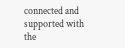connected and supported with the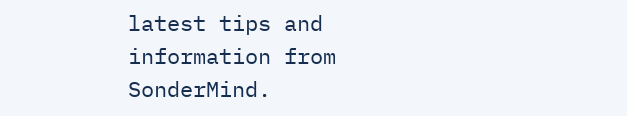latest tips and information from SonderMind.